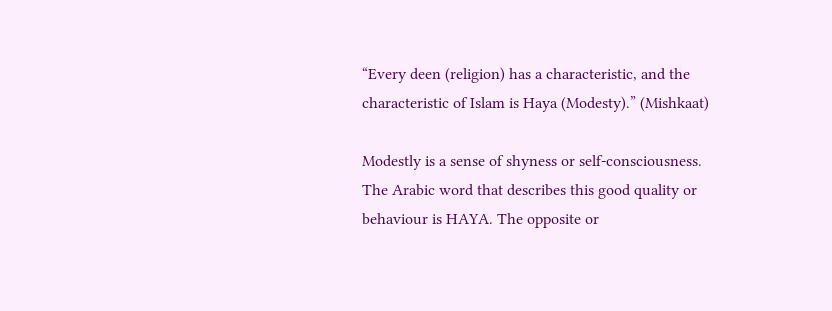“Every deen (religion) has a characteristic, and the characteristic of Islam is Haya (Modesty).” (Mishkaat)

Modestly is a sense of shyness or self-consciousness. The Arabic word that describes this good quality or behaviour is HAYA. The opposite or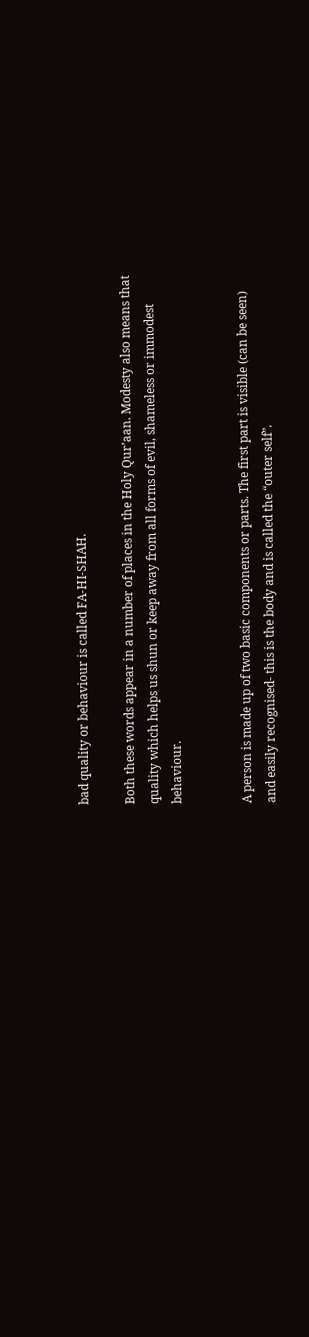bad quality or behaviour is called FA-HI-SHAH.

Both these words appear in a number of places in the Holy Qur’aan. Modesty also means that quality which helps us shun or keep away from all forms of evil, shameless or immodest behaviour.


A person is made up of two basic components or parts. The first part is visible (can be seen) and easily recognised- this is the body and is called the “outer self”.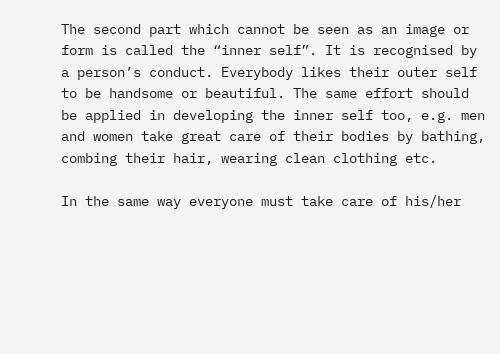The second part which cannot be seen as an image or form is called the “inner self”. It is recognised by a person’s conduct. Everybody likes their outer self to be handsome or beautiful. The same effort should be applied in developing the inner self too, e.g. men and women take great care of their bodies by bathing, combing their hair, wearing clean clothing etc.

In the same way everyone must take care of his/her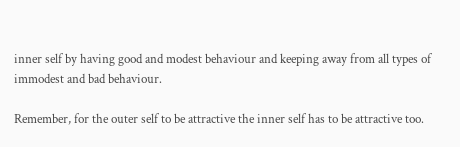inner self by having good and modest behaviour and keeping away from all types of immodest and bad behaviour.

Remember, for the outer self to be attractive the inner self has to be attractive too.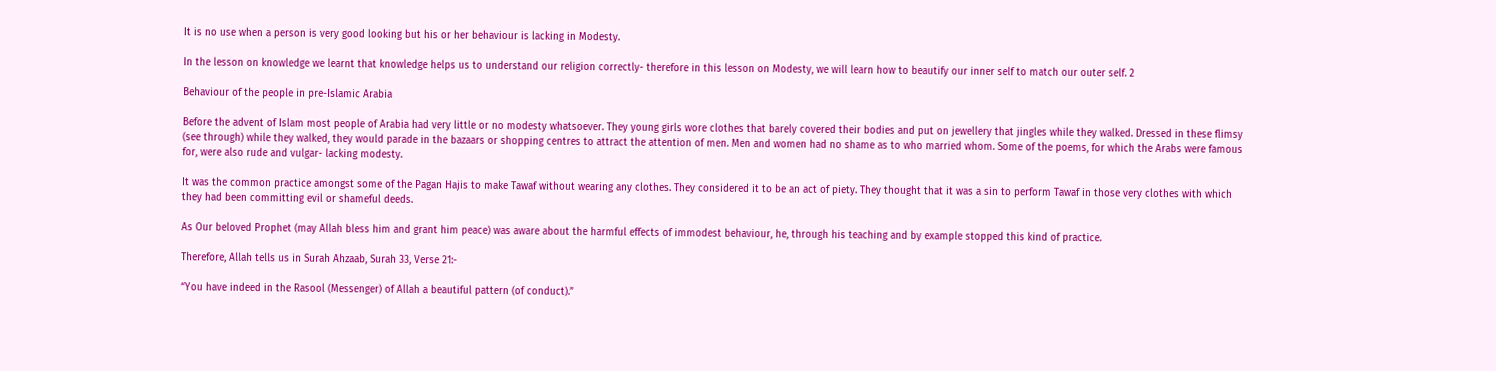It is no use when a person is very good looking but his or her behaviour is lacking in Modesty.

In the lesson on knowledge we learnt that knowledge helps us to understand our religion correctly- therefore in this lesson on Modesty, we will learn how to beautify our inner self to match our outer self. 2

Behaviour of the people in pre-Islamic Arabia

Before the advent of Islam most people of Arabia had very little or no modesty whatsoever. They young girls wore clothes that barely covered their bodies and put on jewellery that jingles while they walked. Dressed in these flimsy (see through) while they walked, they would parade in the bazaars or shopping centres to attract the attention of men. Men and women had no shame as to who married whom. Some of the poems, for which the Arabs were famous for, were also rude and vulgar- lacking modesty.

It was the common practice amongst some of the Pagan Hajis to make Tawaf without wearing any clothes. They considered it to be an act of piety. They thought that it was a sin to perform Tawaf in those very clothes with which they had been committing evil or shameful deeds.

As Our beloved Prophet (may Allah bless him and grant him peace) was aware about the harmful effects of immodest behaviour, he, through his teaching and by example stopped this kind of practice.

Therefore, Allah tells us in Surah Ahzaab, Surah 33, Verse 21:-

“You have indeed in the Rasool (Messenger) of Allah a beautiful pattern (of conduct).”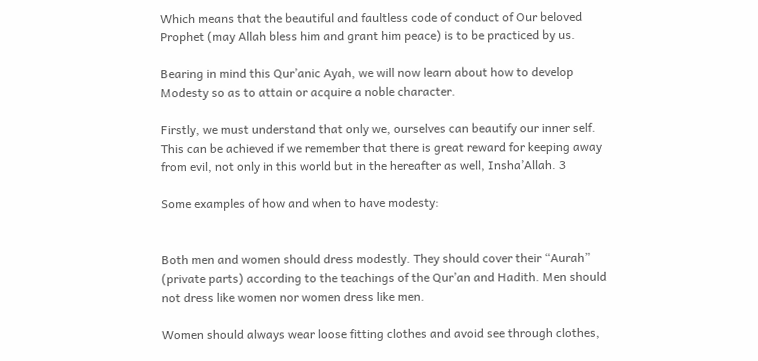Which means that the beautiful and faultless code of conduct of Our beloved Prophet (may Allah bless him and grant him peace) is to be practiced by us.

Bearing in mind this Qur’anic Ayah, we will now learn about how to develop Modesty so as to attain or acquire a noble character.

Firstly, we must understand that only we, ourselves can beautify our inner self. This can be achieved if we remember that there is great reward for keeping away from evil, not only in this world but in the hereafter as well, Insha’Allah. 3

Some examples of how and when to have modesty:


Both men and women should dress modestly. They should cover their “Aurah” (private parts) according to the teachings of the Qur’an and Hadith. Men should not dress like women nor women dress like men.

Women should always wear loose fitting clothes and avoid see through clothes,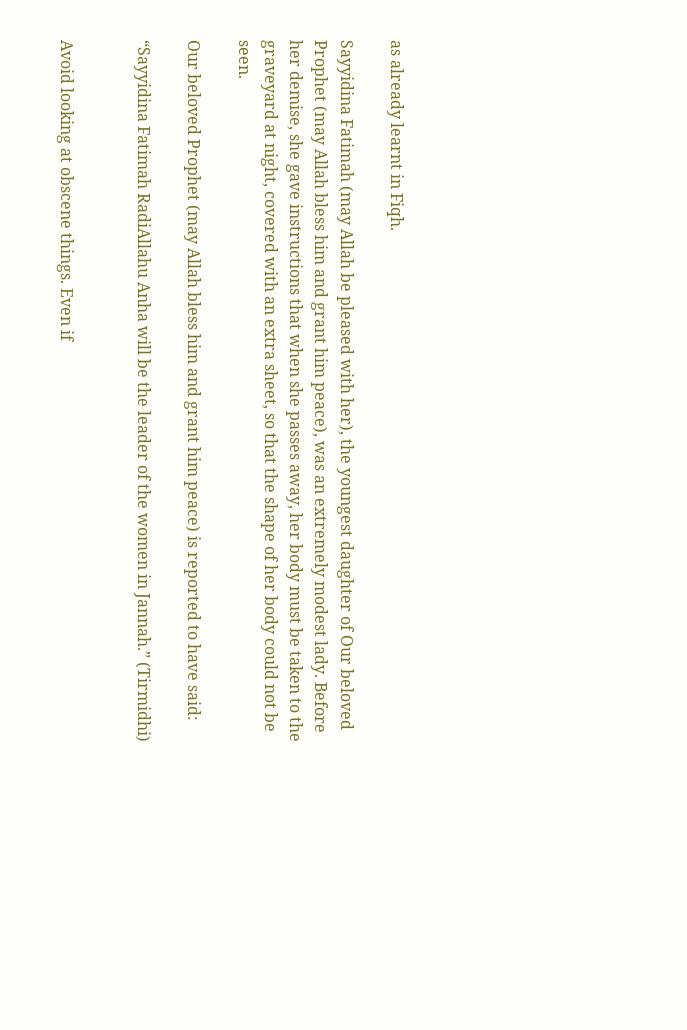as already learnt in Fiqh.

Sayyidina Fatimah (may Allah be pleased with her), the youngest daughter of Our beloved Prophet (may Allah bless him and grant him peace), was an extremely modest lady. Before her demise, she gave instructions that when she passes away, her body must be taken to the graveyard at night, covered with an extra sheet, so that the shape of her body could not be seen.

Our beloved Prophet (may Allah bless him and grant him peace) is reported to have said:

“Sayyidina Fatimah RadiAllahu Anha will be the leader of the women in Jannah.” (Tirmidhi)


Avoid looking at obscene things. Even if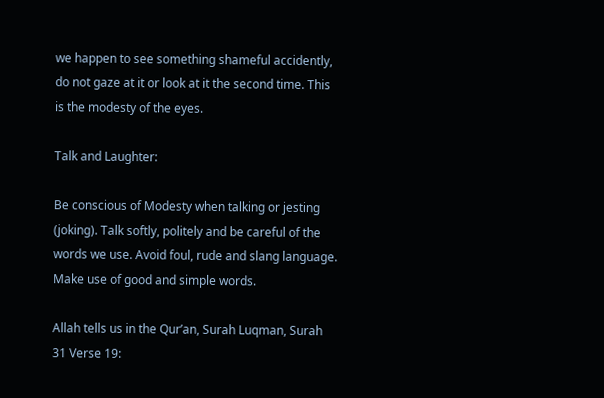we happen to see something shameful accidently, do not gaze at it or look at it the second time. This is the modesty of the eyes.

Talk and Laughter:

Be conscious of Modesty when talking or jesting (joking). Talk softly, politely and be careful of the words we use. Avoid foul, rude and slang language. Make use of good and simple words.

Allah tells us in the Qur’an, Surah Luqman, Surah 31 Verse 19: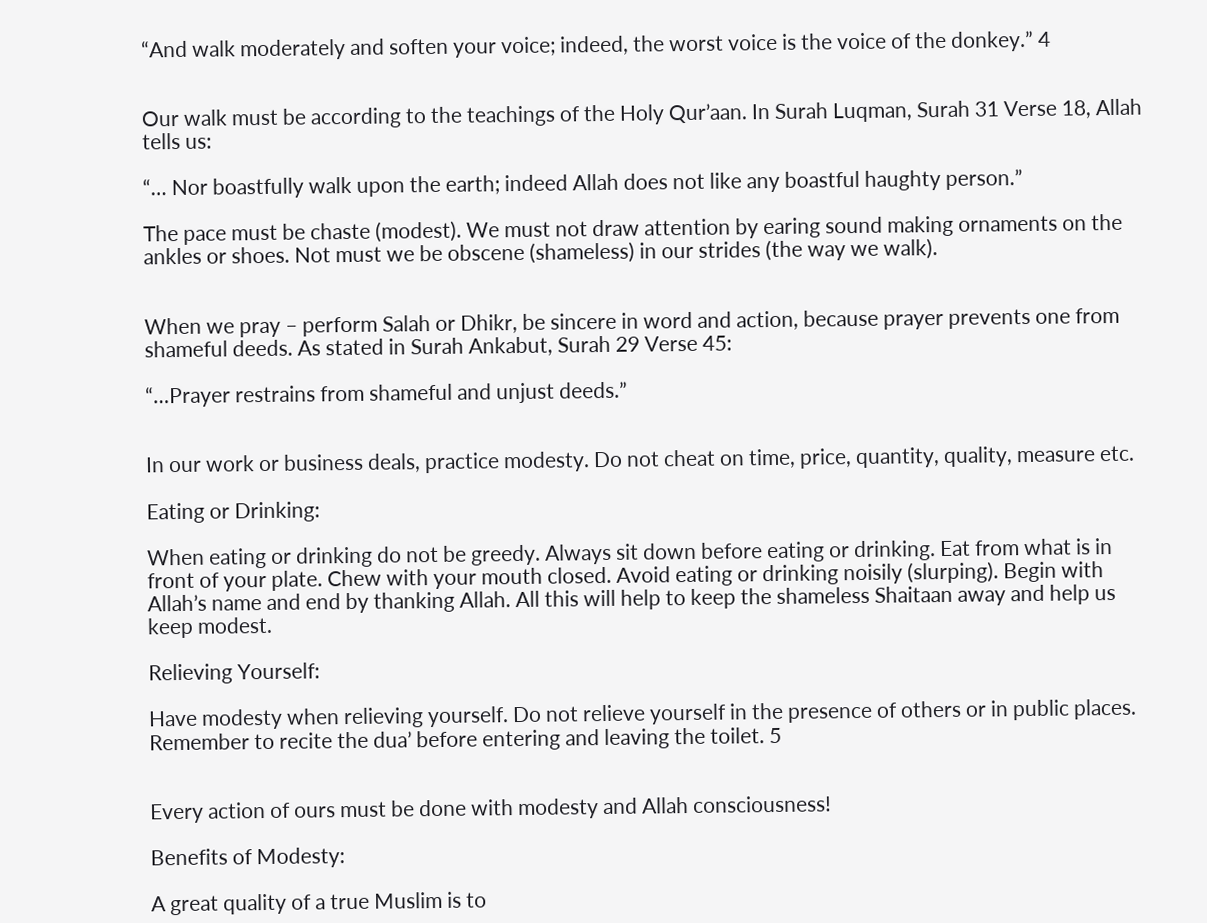“And walk moderately and soften your voice; indeed, the worst voice is the voice of the donkey.” 4


Our walk must be according to the teachings of the Holy Qur’aan. In Surah Luqman, Surah 31 Verse 18, Allah tells us:

“… Nor boastfully walk upon the earth; indeed Allah does not like any boastful haughty person.”

The pace must be chaste (modest). We must not draw attention by earing sound making ornaments on the ankles or shoes. Not must we be obscene (shameless) in our strides (the way we walk).


When we pray – perform Salah or Dhikr, be sincere in word and action, because prayer prevents one from shameful deeds. As stated in Surah Ankabut, Surah 29 Verse 45:

“…Prayer restrains from shameful and unjust deeds.”


In our work or business deals, practice modesty. Do not cheat on time, price, quantity, quality, measure etc.

Eating or Drinking:

When eating or drinking do not be greedy. Always sit down before eating or drinking. Eat from what is in front of your plate. Chew with your mouth closed. Avoid eating or drinking noisily (slurping). Begin with Allah’s name and end by thanking Allah. All this will help to keep the shameless Shaitaan away and help us keep modest.

Relieving Yourself:

Have modesty when relieving yourself. Do not relieve yourself in the presence of others or in public places. Remember to recite the dua’ before entering and leaving the toilet. 5


Every action of ours must be done with modesty and Allah consciousness!

Benefits of Modesty:

A great quality of a true Muslim is to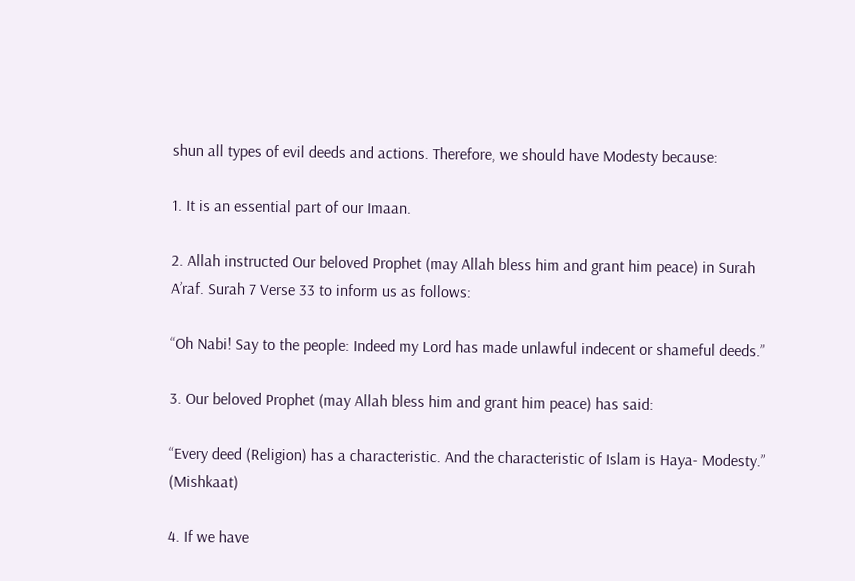shun all types of evil deeds and actions. Therefore, we should have Modesty because:

1. It is an essential part of our Imaan.

2. Allah instructed Our beloved Prophet (may Allah bless him and grant him peace) in Surah A’raf. Surah 7 Verse 33 to inform us as follows:

“Oh Nabi! Say to the people: Indeed my Lord has made unlawful indecent or shameful deeds.”

3. Our beloved Prophet (may Allah bless him and grant him peace) has said:

“Every deed (Religion) has a characteristic. And the characteristic of Islam is Haya- Modesty.” (Mishkaat)

4. If we have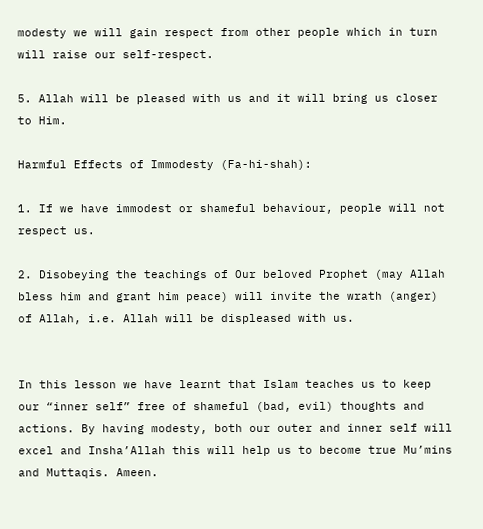modesty we will gain respect from other people which in turn will raise our self-respect.

5. Allah will be pleased with us and it will bring us closer to Him.

Harmful Effects of Immodesty (Fa-hi-shah):

1. If we have immodest or shameful behaviour, people will not respect us.

2. Disobeying the teachings of Our beloved Prophet (may Allah bless him and grant him peace) will invite the wrath (anger) of Allah, i.e. Allah will be displeased with us.


In this lesson we have learnt that Islam teaches us to keep our “inner self” free of shameful (bad, evil) thoughts and actions. By having modesty, both our outer and inner self will excel and Insha’Allah this will help us to become true Mu’mins and Muttaqis. Ameen.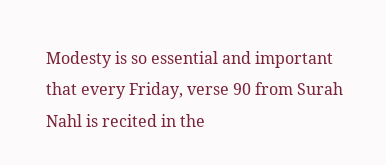Modesty is so essential and important that every Friday, verse 90 from Surah Nahl is recited in the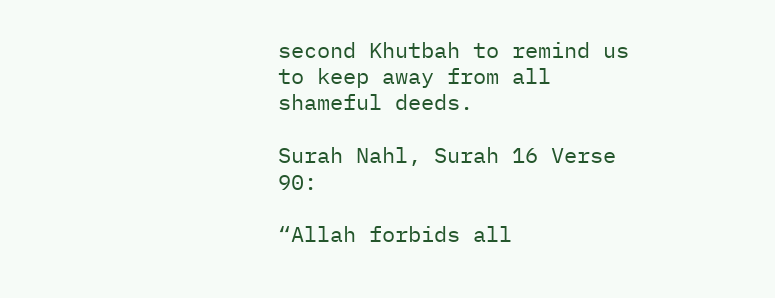second Khutbah to remind us to keep away from all shameful deeds.

Surah Nahl, Surah 16 Verse 90:

“Allah forbids all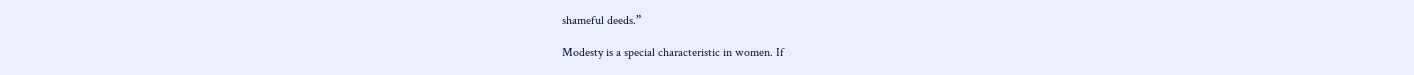shameful deeds.”

Modesty is a special characteristic in women. If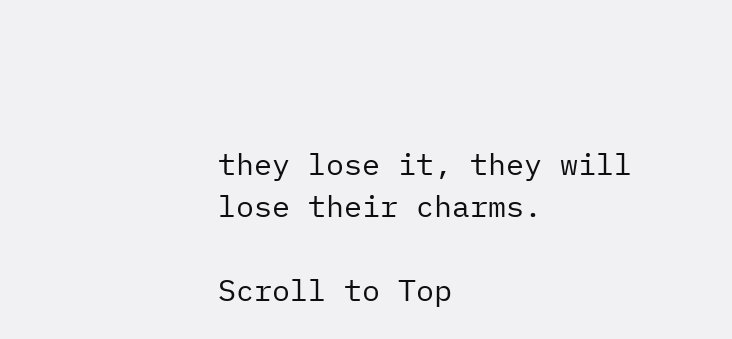they lose it, they will lose their charms.

Scroll to Top